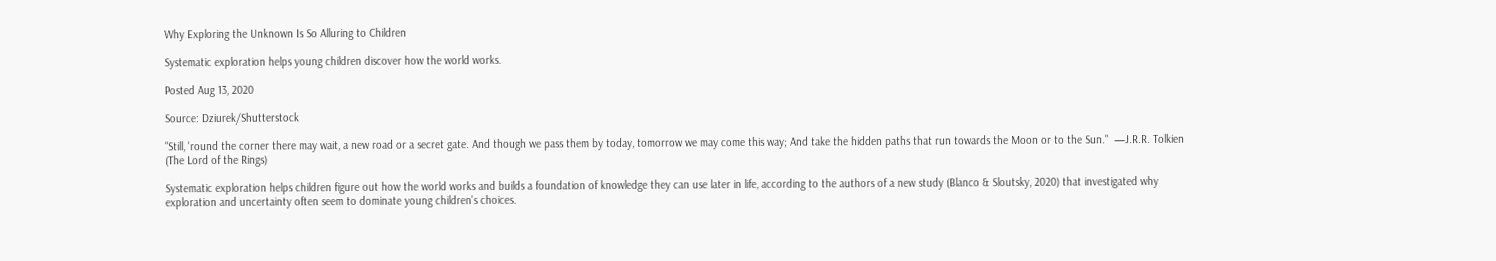Why Exploring the Unknown Is So Alluring to Children

Systematic exploration helps young children discover how the world works.

Posted Aug 13, 2020

Source: Dziurek/Shutterstock

"Still, 'round the corner there may wait, a new road or a secret gate. And though we pass them by today, tomorrow we may come this way; And take the hidden paths that run towards the Moon or to the Sun."  —J.R.R. Tolkien (The Lord of the Rings)

Systematic exploration helps children figure out how the world works and builds a foundation of knowledge they can use later in life, according to the authors of a new study (Blanco & Sloutsky, 2020) that investigated why exploration and uncertainty often seem to dominate young children's choices.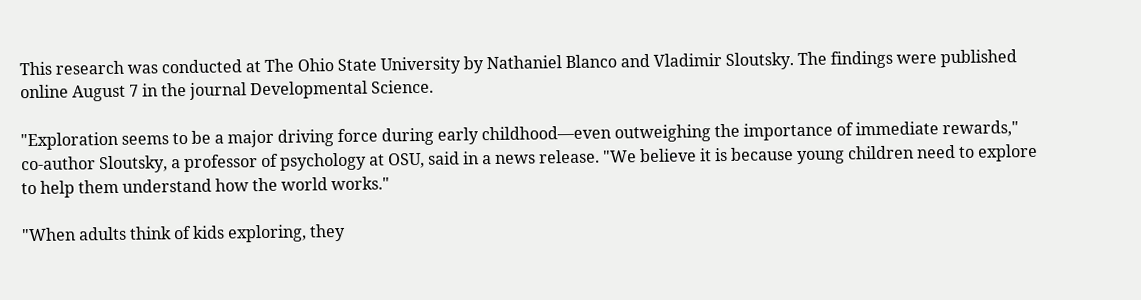This research was conducted at The Ohio State University by Nathaniel Blanco and Vladimir Sloutsky. The findings were published online August 7 in the journal Developmental Science.

"Exploration seems to be a major driving force during early childhood—even outweighing the importance of immediate rewards," co-author Sloutsky, a professor of psychology at OSU, said in a news release. "We believe it is because young children need to explore to help them understand how the world works."

"When adults think of kids exploring, they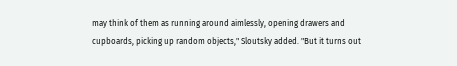may think of them as running around aimlessly, opening drawers and cupboards, picking up random objects," Sloutsky added. "But it turns out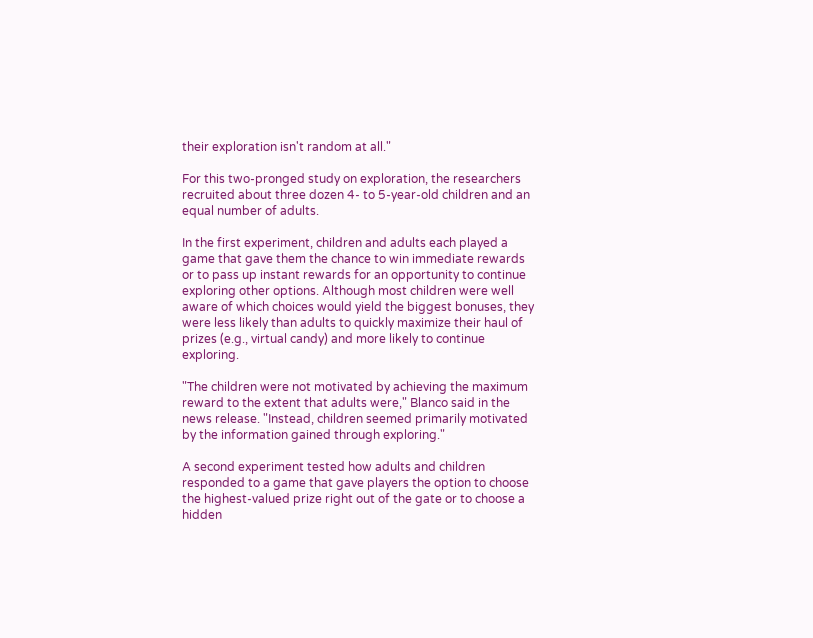their exploration isn't random at all."

For this two-pronged study on exploration, the researchers recruited about three dozen 4- to 5-year-old children and an equal number of adults.

In the first experiment, children and adults each played a game that gave them the chance to win immediate rewards or to pass up instant rewards for an opportunity to continue exploring other options. Although most children were well aware of which choices would yield the biggest bonuses, they were less likely than adults to quickly maximize their haul of prizes (e.g., virtual candy) and more likely to continue exploring.

"The children were not motivated by achieving the maximum reward to the extent that adults were," Blanco said in the news release. "Instead, children seemed primarily motivated by the information gained through exploring."

A second experiment tested how adults and children responded to a game that gave players the option to choose the highest-valued prize right out of the gate or to choose a hidden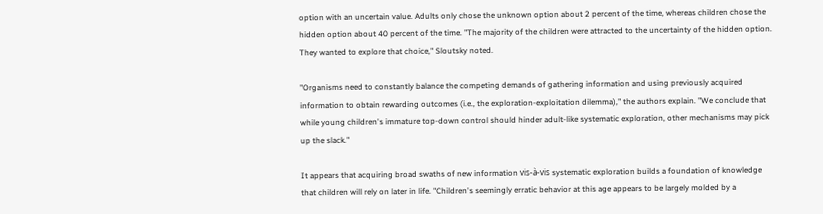option with an uncertain value. Adults only chose the unknown option about 2 percent of the time, whereas children chose the hidden option about 40 percent of the time. "The majority of the children were attracted to the uncertainty of the hidden option. They wanted to explore that choice," Sloutsky noted.

"Organisms need to constantly balance the competing demands of gathering information and using previously acquired information to obtain rewarding outcomes (i.e., the exploration‐exploitation dilemma)," the authors explain. "We conclude that while young children's immature top‐down control should hinder adult‐like systematic exploration, other mechanisms may pick up the slack."

It appears that acquiring broad swaths of new information vis-à-vis systematic exploration builds a foundation of knowledge that children will rely on later in life. "Children's seemingly erratic behavior at this age appears to be largely molded by a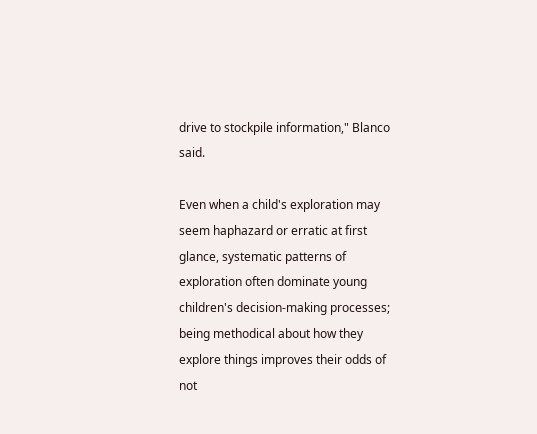drive to stockpile information," Blanco said.

Even when a child's exploration may seem haphazard or erratic at first glance, systematic patterns of exploration often dominate young children's decision-making processes; being methodical about how they explore things improves their odds of not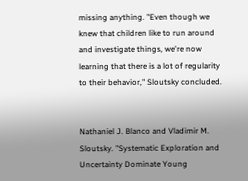missing anything. "Even though we knew that children like to run around and investigate things, we're now learning that there is a lot of regularity to their behavior," Sloutsky concluded.


Nathaniel J. Blanco and Vladimir M. Sloutsky. "Systematic Exploration and Uncertainty Dominate Young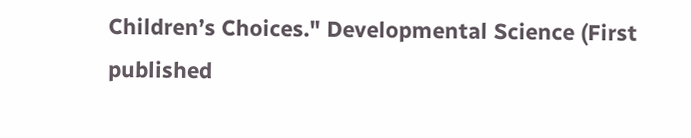Children’s Choices." Developmental Science (First published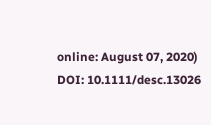online: August 07, 2020) DOI: 10.1111/desc.13026